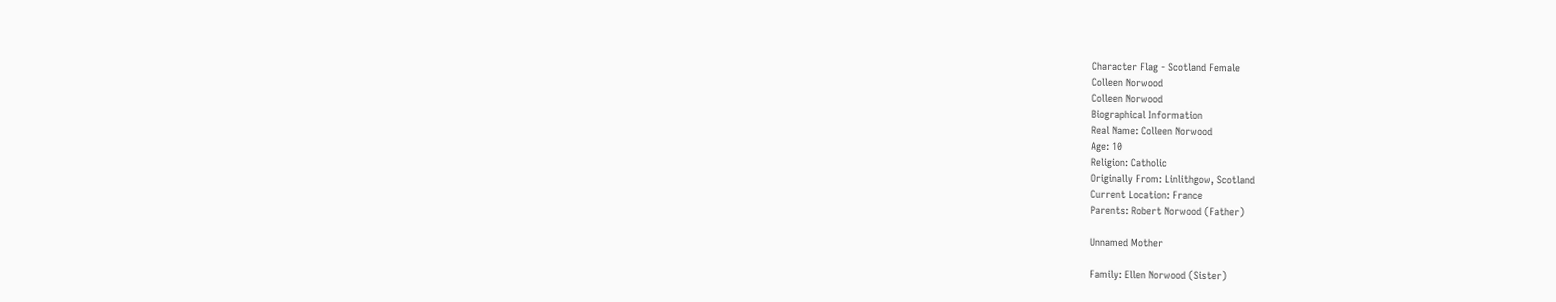Character Flag - Scotland Female
Colleen Norwood
Colleen Norwood
Biographical Information
Real Name: Colleen Norwood
Age: 10
Religion: Catholic
Originally From: Linlithgow, Scotland
Current Location: France
Parents: Robert Norwood (Father)

Unnamed Mother

Family: Ellen Norwood (Sister)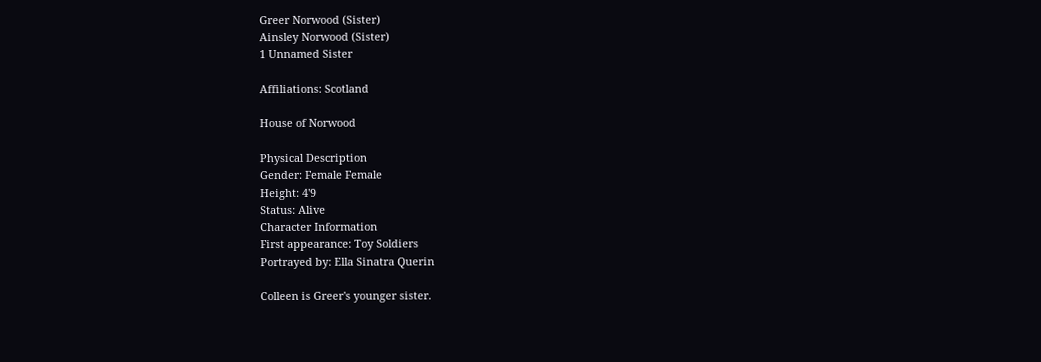Greer Norwood (Sister)
Ainsley Norwood (Sister)
1 Unnamed Sister

Affiliations: Scotland

House of Norwood

Physical Description
Gender: Female Female
Height: 4'9
Status: Alive
Character Information
First appearance: Toy Soldiers
Portrayed by: Ella Sinatra Querin

Colleen is Greer's younger sister.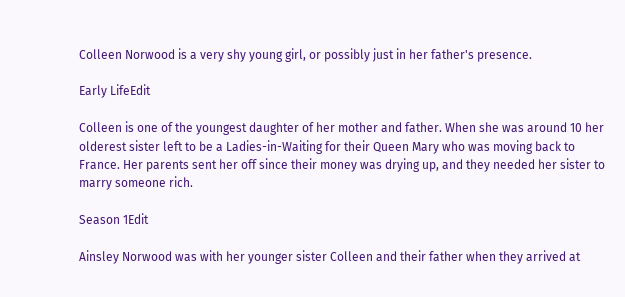Colleen Norwood is a very shy young girl, or possibly just in her father's presence.

Early LifeEdit

Colleen is one of the youngest daughter of her mother and father. When she was around 10 her olderest sister left to be a Ladies-in-Waiting for their Queen Mary who was moving back to France. Her parents sent her off since their money was drying up, and they needed her sister to marry someone rich.

Season 1Edit

Ainsley Norwood was with her younger sister Colleen and their father when they arrived at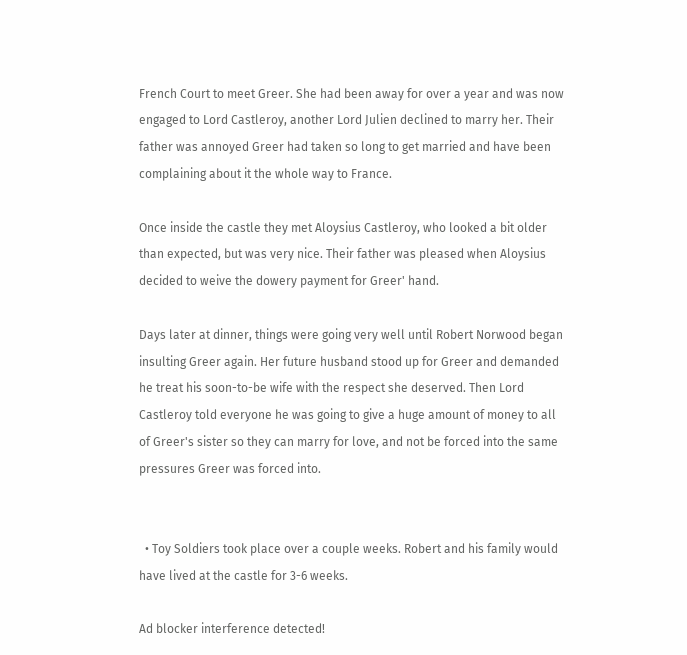French Court to meet Greer. She had been away for over a year and was now engaged to Lord Castleroy, another Lord Julien declined to marry her. Their father was annoyed Greer had taken so long to get married and have been complaining about it the whole way to France.

Once inside the castle they met Aloysius Castleroy, who looked a bit older than expected, but was very nice. Their father was pleased when Aloysius decided to weive the dowery payment for Greer' hand.

Days later at dinner, things were going very well until Robert Norwood began insulting Greer again. Her future husband stood up for Greer and demanded he treat his soon-to-be wife with the respect she deserved. Then Lord Castleroy told everyone he was going to give a huge amount of money to all of Greer's sister so they can marry for love, and not be forced into the same pressures Greer was forced into.


  • Toy Soldiers took place over a couple weeks. Robert and his family would have lived at the castle for 3-6 weeks.

Ad blocker interference detected!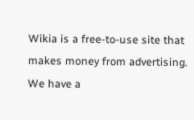Wikia is a free-to-use site that makes money from advertising. We have a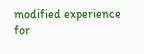modified experience for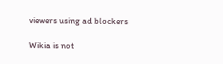viewers using ad blockers

Wikia is not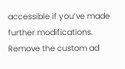accessible if you’ve made further modifications. Remove the custom ad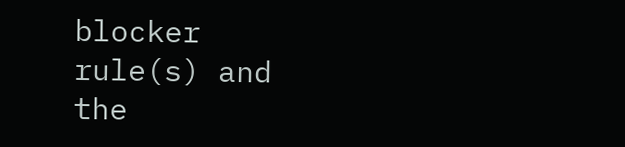blocker rule(s) and the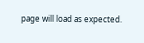page will load as expected.